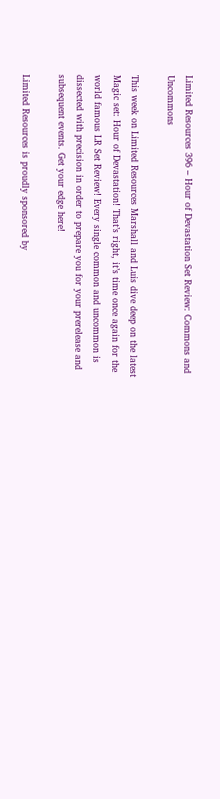Limited Resources 396 – Hour of Devastation Set Review: Commons and Uncommons

This week on Limited Resources Marshall and Luis dive deep on the latest Magic set: Hour of Devastation! That’s right, it’s time once again for the world famous LR Set Review! Every single common and uncommon is dissected with precision in order to prepare you for your prerelease and subsequent events. Get your edge here!

Limited Resources is proudly sponsored by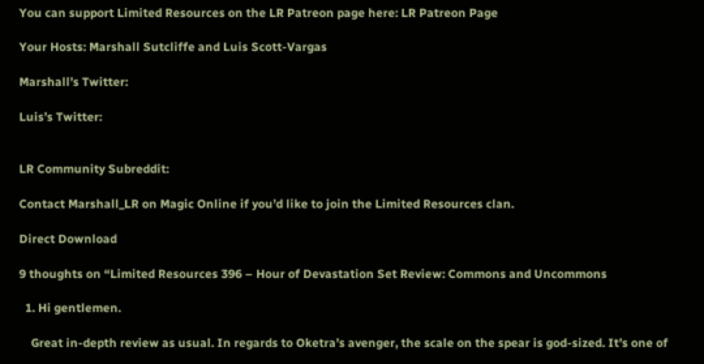You can support Limited Resources on the LR Patreon page here: LR Patreon Page

Your Hosts: Marshall Sutcliffe and Luis Scott-Vargas

Marshall’s Twitter:

Luis’s Twitter:


LR Community Subreddit:

Contact Marshall_LR on Magic Online if you’d like to join the Limited Resources clan.

Direct Download

9 thoughts on “Limited Resources 396 – Hour of Devastation Set Review: Commons and Uncommons

  1. Hi gentlemen.

    Great in-depth review as usual. In regards to Oketra’s avenger, the scale on the spear is god-sized. It’s one of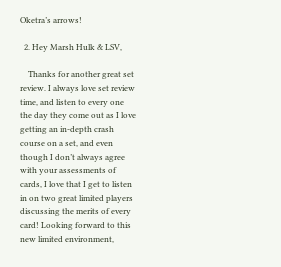Oketra’s arrows!

  2. Hey Marsh Hulk & LSV,

    Thanks for another great set review. I always love set review time, and listen to every one the day they come out as I love getting an in-depth crash course on a set, and even though I don’t always agree with your assessments of cards, I love that I get to listen in on two great limited players discussing the merits of every card! Looking forward to this new limited environment,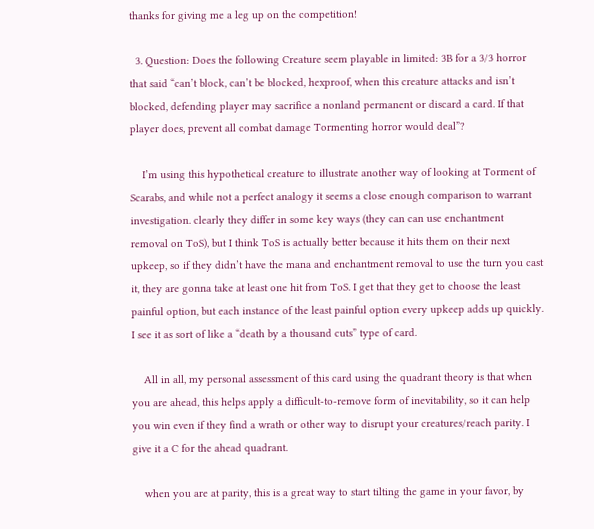thanks for giving me a leg up on the competition!

  3. Question: Does the following Creature seem playable in limited: 3B for a 3/3 horror that said “can’t block, can’t be blocked, hexproof, when this creature attacks and isn’t blocked, defending player may sacrifice a nonland permanent or discard a card. If that player does, prevent all combat damage Tormenting horror would deal”?

    I’m using this hypothetical creature to illustrate another way of looking at Torment of Scarabs, and while not a perfect analogy it seems a close enough comparison to warrant investigation. clearly they differ in some key ways (they can can use enchantment removal on ToS), but I think ToS is actually better because it hits them on their next upkeep, so if they didn’t have the mana and enchantment removal to use the turn you cast it, they are gonna take at least one hit from ToS. I get that they get to choose the least painful option, but each instance of the least painful option every upkeep adds up quickly. I see it as sort of like a “death by a thousand cuts” type of card.

    All in all, my personal assessment of this card using the quadrant theory is that when you are ahead, this helps apply a difficult-to-remove form of inevitability, so it can help you win even if they find a wrath or other way to disrupt your creatures/reach parity. I give it a C for the ahead quadrant.

    when you are at parity, this is a great way to start tilting the game in your favor, by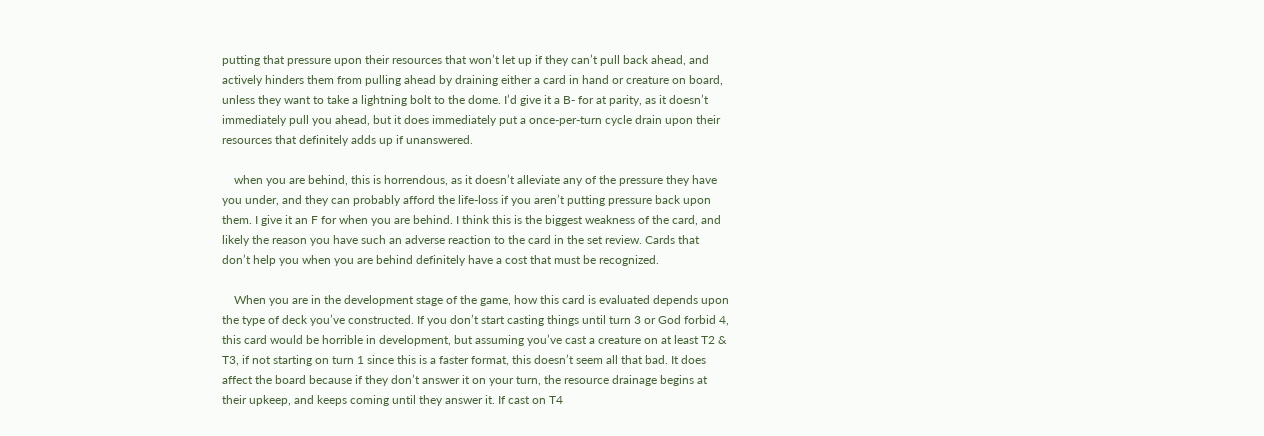putting that pressure upon their resources that won’t let up if they can’t pull back ahead, and actively hinders them from pulling ahead by draining either a card in hand or creature on board, unless they want to take a lightning bolt to the dome. I’d give it a B- for at parity, as it doesn’t immediately pull you ahead, but it does immediately put a once-per-turn cycle drain upon their resources that definitely adds up if unanswered.

    when you are behind, this is horrendous, as it doesn’t alleviate any of the pressure they have you under, and they can probably afford the life-loss if you aren’t putting pressure back upon them. I give it an F for when you are behind. I think this is the biggest weakness of the card, and likely the reason you have such an adverse reaction to the card in the set review. Cards that don’t help you when you are behind definitely have a cost that must be recognized.

    When you are in the development stage of the game, how this card is evaluated depends upon the type of deck you’ve constructed. If you don’t start casting things until turn 3 or God forbid 4, this card would be horrible in development, but assuming you’ve cast a creature on at least T2 & T3, if not starting on turn 1 since this is a faster format, this doesn’t seem all that bad. It does affect the board because if they don’t answer it on your turn, the resource drainage begins at their upkeep, and keeps coming until they answer it. If cast on T4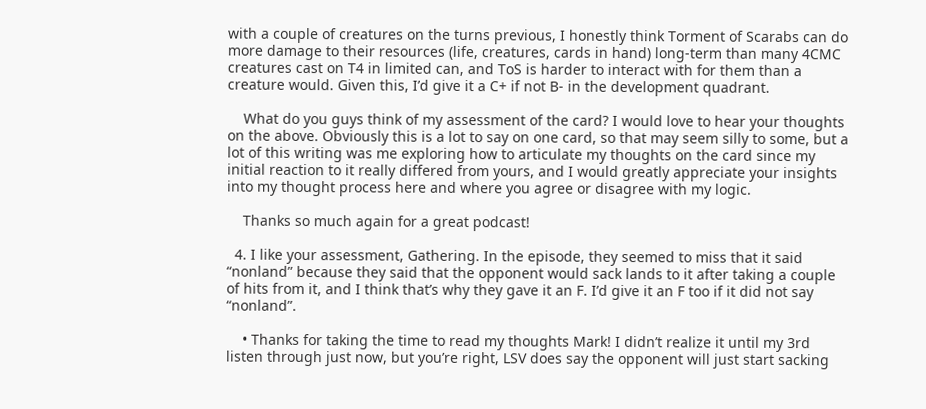with a couple of creatures on the turns previous, I honestly think Torment of Scarabs can do more damage to their resources (life, creatures, cards in hand) long-term than many 4CMC creatures cast on T4 in limited can, and ToS is harder to interact with for them than a creature would. Given this, I’d give it a C+ if not B- in the development quadrant.

    What do you guys think of my assessment of the card? I would love to hear your thoughts on the above. Obviously this is a lot to say on one card, so that may seem silly to some, but a lot of this writing was me exploring how to articulate my thoughts on the card since my initial reaction to it really differed from yours, and I would greatly appreciate your insights into my thought process here and where you agree or disagree with my logic.

    Thanks so much again for a great podcast!

  4. I like your assessment, Gathering. In the episode, they seemed to miss that it said “nonland” because they said that the opponent would sack lands to it after taking a couple of hits from it, and I think that’s why they gave it an F. I’d give it an F too if it did not say “nonland”.

    • Thanks for taking the time to read my thoughts Mark! I didn’t realize it until my 3rd listen through just now, but you’re right, LSV does say the opponent will just start sacking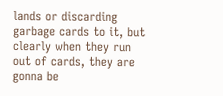lands or discarding garbage cards to it, but clearly when they run out of cards, they are gonna be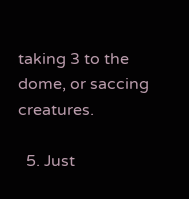taking 3 to the dome, or saccing creatures.

  5. Just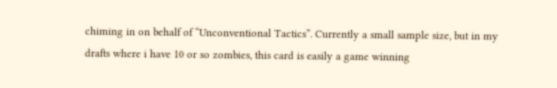chiming in on behalf of “Unconventional Tactics”. Currently a small sample size, but in my drafts where i have 10 or so zombies, this card is easily a game winning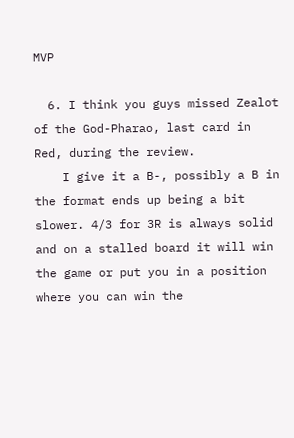MVP

  6. I think you guys missed Zealot of the God-Pharao, last card in Red, during the review.
    I give it a B-, possibly a B in the format ends up being a bit slower. 4/3 for 3R is always solid and on a stalled board it will win the game or put you in a position where you can win the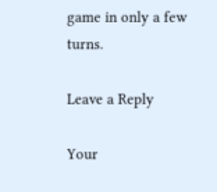game in only a few turns.

Leave a Reply

Your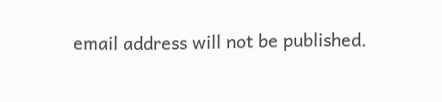email address will not be published.